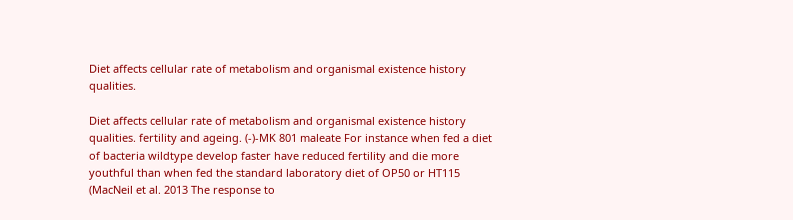Diet affects cellular rate of metabolism and organismal existence history qualities.

Diet affects cellular rate of metabolism and organismal existence history qualities. fertility and ageing. (-)-MK 801 maleate For instance when fed a diet of bacteria wildtype develop faster have reduced fertility and die more youthful than when fed the standard laboratory diet of OP50 or HT115 (MacNeil et al. 2013 The response to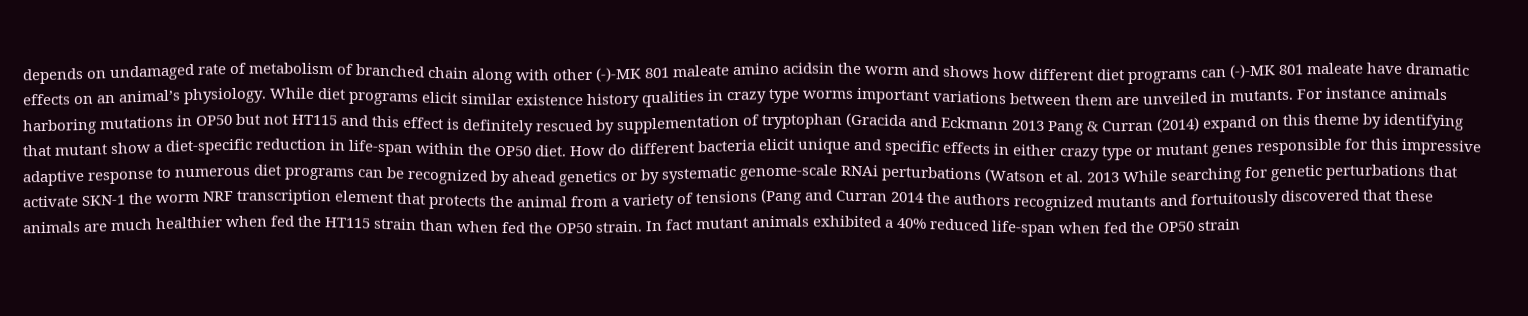depends on undamaged rate of metabolism of branched chain along with other (-)-MK 801 maleate amino acidsin the worm and shows how different diet programs can (-)-MK 801 maleate have dramatic effects on an animal’s physiology. While diet programs elicit similar existence history qualities in crazy type worms important variations between them are unveiled in mutants. For instance animals harboring mutations in OP50 but not HT115 and this effect is definitely rescued by supplementation of tryptophan (Gracida and Eckmann 2013 Pang & Curran (2014) expand on this theme by identifying that mutant show a diet-specific reduction in life-span within the OP50 diet. How do different bacteria elicit unique and specific effects in either crazy type or mutant genes responsible for this impressive adaptive response to numerous diet programs can be recognized by ahead genetics or by systematic genome-scale RNAi perturbations (Watson et al. 2013 While searching for genetic perturbations that activate SKN-1 the worm NRF transcription element that protects the animal from a variety of tensions (Pang and Curran 2014 the authors recognized mutants and fortuitously discovered that these animals are much healthier when fed the HT115 strain than when fed the OP50 strain. In fact mutant animals exhibited a 40% reduced life-span when fed the OP50 strain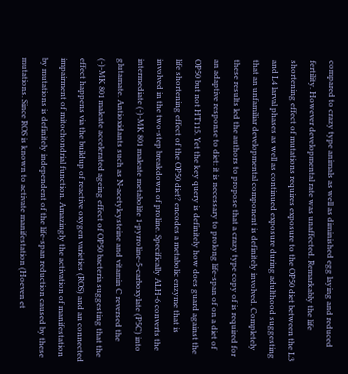compared to crazy type animals as well as diminished egg laying and reduced fertility. However developmental rate was unaffected. Remarkably the life shortening effect of mutations requires exposure to the OP50 diet between the L3 and L4 larval phases as well as continued exposure during adulthood suggesting that an unfamiliar developmental component is definitely involved. Completely these results led the authors to propose that a crazy type copy of is required for an adaptive response to diet: it is necessary to prolong life-span of on a diet of OP50 but not HT115. Yet the key query is definitely how does guard against the life shortening effect of the OP50 diet? encodes a metabolic enzyme that is involved in the two-step breakdown of proline. Specifically ALH-6 converts the intermediate (-)-MK 801 maleate metabolite 1-pyrroline-5-carboxylate (P5C) into glutamate. Antioxidants such as N-acetylcysteine and vitamin C reversed the (-)-MK 801 maleate accelerated ageing effect of OP50 bacteria suggesting that the effect happens via the buildup of reactive oxygen varieties (ROS) and an connected impairment of mitochondrial function. Amazingly the activation of manifestation by mutations is definitely independent of the life-span reduction caused by these mutations. Since ROS is known to activate manifestation (Hoeven et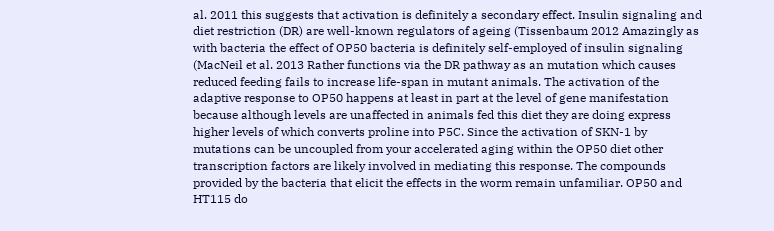al. 2011 this suggests that activation is definitely a secondary effect. Insulin signaling and diet restriction (DR) are well-known regulators of ageing (Tissenbaum 2012 Amazingly as with bacteria the effect of OP50 bacteria is definitely self-employed of insulin signaling (MacNeil et al. 2013 Rather functions via the DR pathway as an mutation which causes reduced feeding fails to increase life-span in mutant animals. The activation of the adaptive response to OP50 happens at least in part at the level of gene manifestation because although levels are unaffected in animals fed this diet they are doing express higher levels of which converts proline into P5C. Since the activation of SKN-1 by mutations can be uncoupled from your accelerated aging within the OP50 diet other transcription factors are likely involved in mediating this response. The compounds provided by the bacteria that elicit the effects in the worm remain unfamiliar. OP50 and HT115 do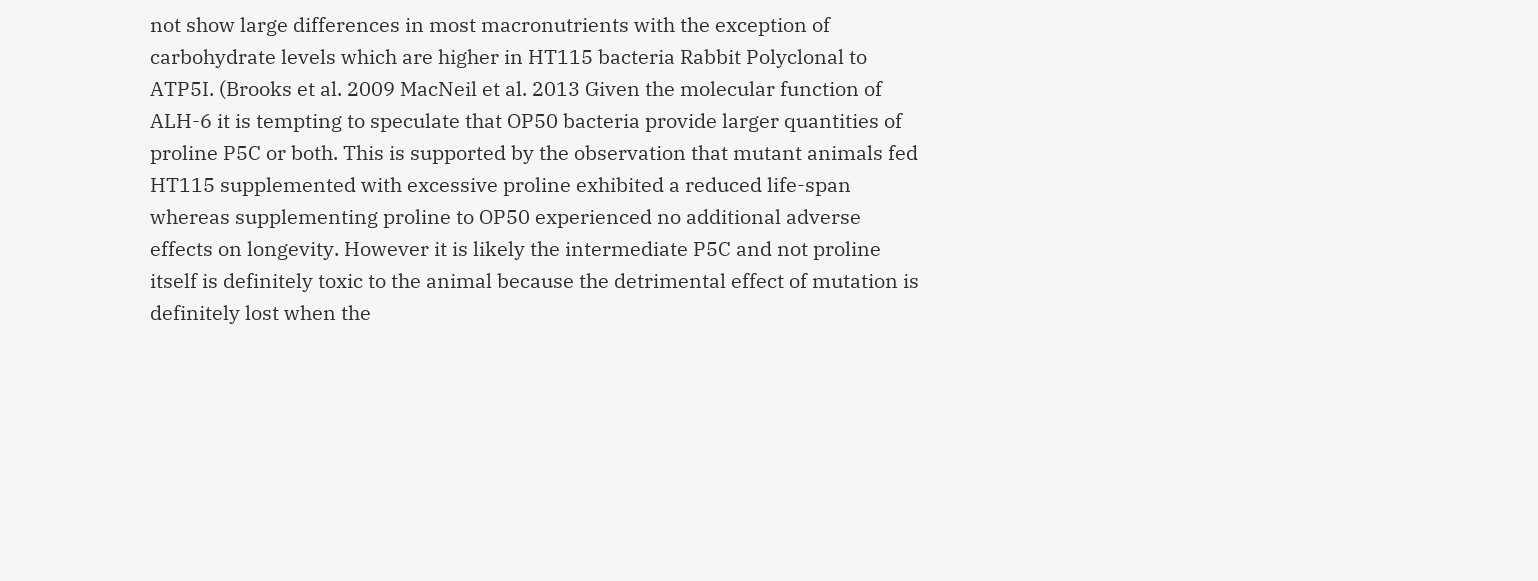not show large differences in most macronutrients with the exception of carbohydrate levels which are higher in HT115 bacteria Rabbit Polyclonal to ATP5I. (Brooks et al. 2009 MacNeil et al. 2013 Given the molecular function of ALH-6 it is tempting to speculate that OP50 bacteria provide larger quantities of proline P5C or both. This is supported by the observation that mutant animals fed HT115 supplemented with excessive proline exhibited a reduced life-span whereas supplementing proline to OP50 experienced no additional adverse effects on longevity. However it is likely the intermediate P5C and not proline itself is definitely toxic to the animal because the detrimental effect of mutation is definitely lost when the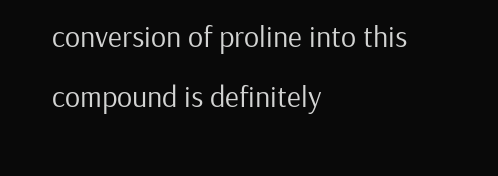conversion of proline into this compound is definitely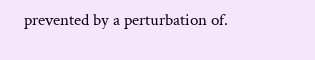prevented by a perturbation of.